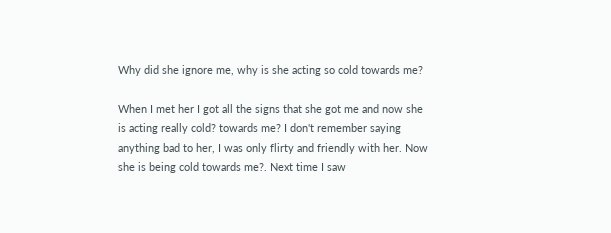Why did she ignore me, why is she acting so cold towards me?

When I met her I got all the signs that she got me and now she is acting really cold? towards me? I don't remember saying anything bad to her, I was only flirty and friendly with her. Now she is being cold towards me?. Next time I saw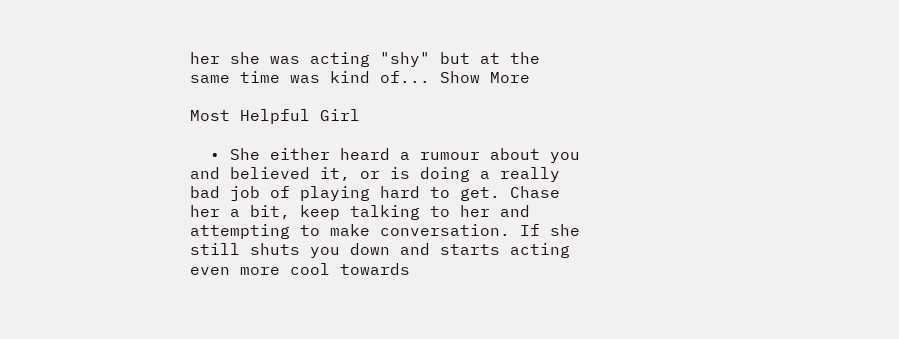her she was acting "shy" but at the same time was kind of... Show More

Most Helpful Girl

  • She either heard a rumour about you and believed it, or is doing a really bad job of playing hard to get. Chase her a bit, keep talking to her and attempting to make conversation. If she still shuts you down and starts acting even more cool towards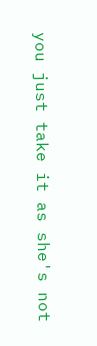you just take it as she's not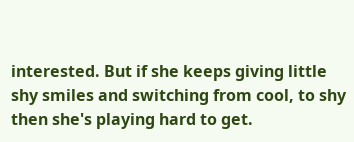interested. But if she keeps giving little shy smiles and switching from cool, to shy then she's playing hard to get.